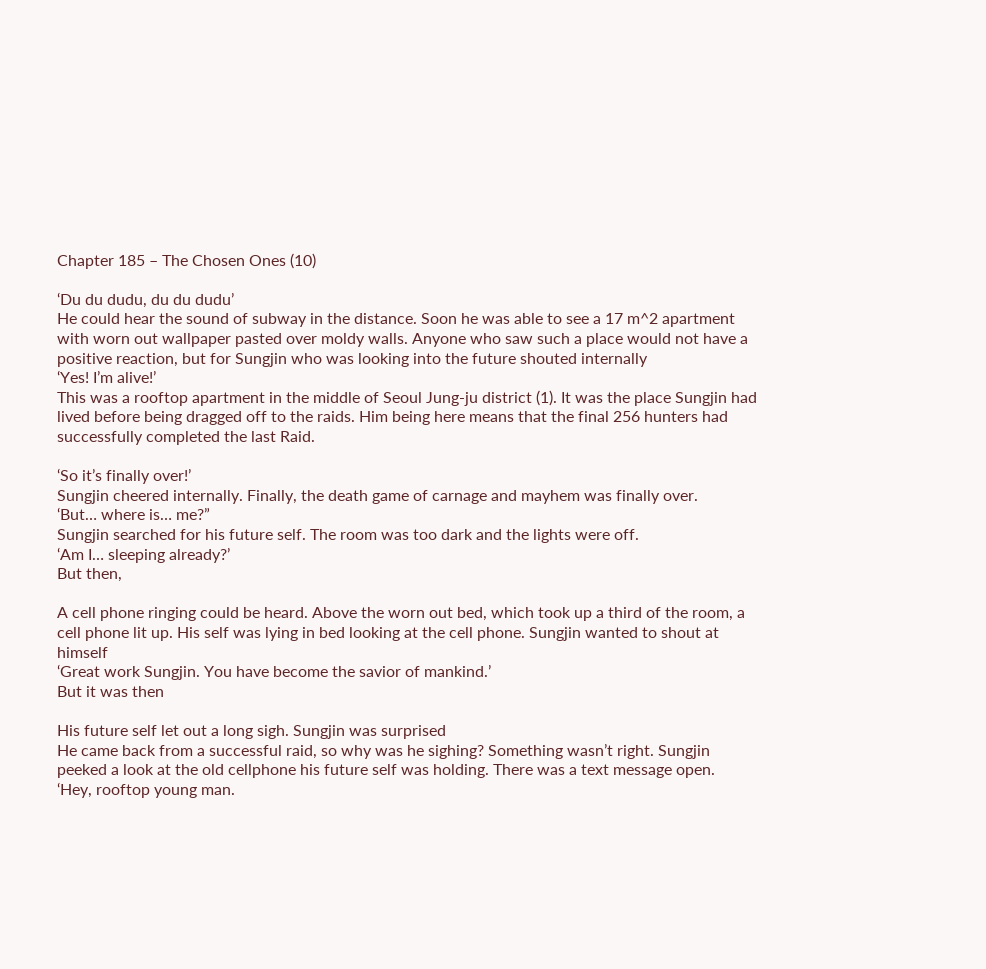Chapter 185 – The Chosen Ones (10)

‘Du du dudu, du du dudu’
He could hear the sound of subway in the distance. Soon he was able to see a 17 m^2 apartment with worn out wallpaper pasted over moldy walls. Anyone who saw such a place would not have a positive reaction, but for Sungjin who was looking into the future shouted internally
‘Yes! I’m alive!’
This was a rooftop apartment in the middle of Seoul Jung-ju district (1). It was the place Sungjin had lived before being dragged off to the raids. Him being here means that the final 256 hunters had successfully completed the last Raid.

‘So it’s finally over!’
Sungjin cheered internally. Finally, the death game of carnage and mayhem was finally over.
‘But… where is… me?”
Sungjin searched for his future self. The room was too dark and the lights were off.
‘Am I… sleeping already?’
But then,

A cell phone ringing could be heard. Above the worn out bed, which took up a third of the room, a cell phone lit up. His self was lying in bed looking at the cell phone. Sungjin wanted to shout at himself
‘Great work Sungjin. You have become the savior of mankind.’
But it was then

His future self let out a long sigh. Sungjin was surprised
He came back from a successful raid, so why was he sighing? Something wasn’t right. Sungjin peeked a look at the old cellphone his future self was holding. There was a text message open.
‘Hey, rooftop young man.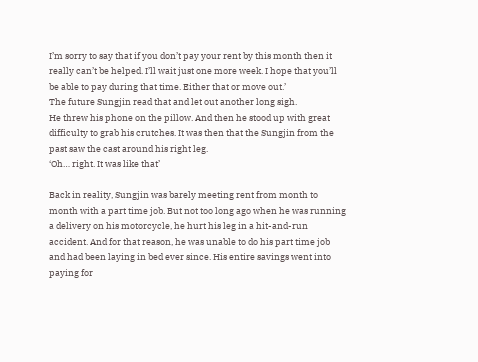I’m sorry to say that if you don’t pay your rent by this month then it really can’t be helped. I’ll wait just one more week. I hope that you’ll be able to pay during that time. Either that or move out.’
The future Sungjin read that and let out another long sigh.
He threw his phone on the pillow. And then he stood up with great difficulty to grab his crutches. It was then that the Sungjin from the past saw the cast around his right leg.
‘Oh… right. It was like that’

Back in reality, Sungjin was barely meeting rent from month to month with a part time job. But not too long ago when he was running a delivery on his motorcycle, he hurt his leg in a hit-and-run accident. And for that reason, he was unable to do his part time job and had been laying in bed ever since. His entire savings went into paying for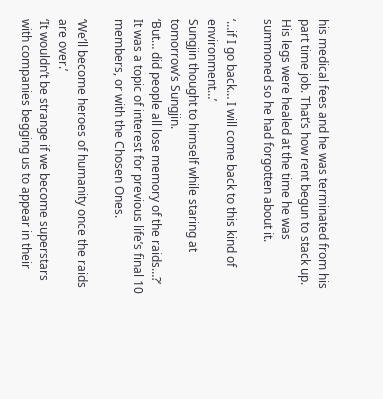his medical fees and he was terminated from his part time job. That’s how rent begun to stack up. His legs were healed at the time he was summoned so he had forgotten about it.

‘…if I go back… I will come back to this kind of environment…’
Sungjin thought to himself while staring at tomorrow’s Sungjin.
‘But… did people all lose memory of the raids…?’
It was a topic of interest for previous life’s final 10 members, or with the Chosen Ones.

‘We’ll become heroes of humanity once the raids are over.’
‘It wouldn’t be strange if we become superstars with companies begging us to appear in their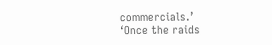commercials.’
‘Once the raids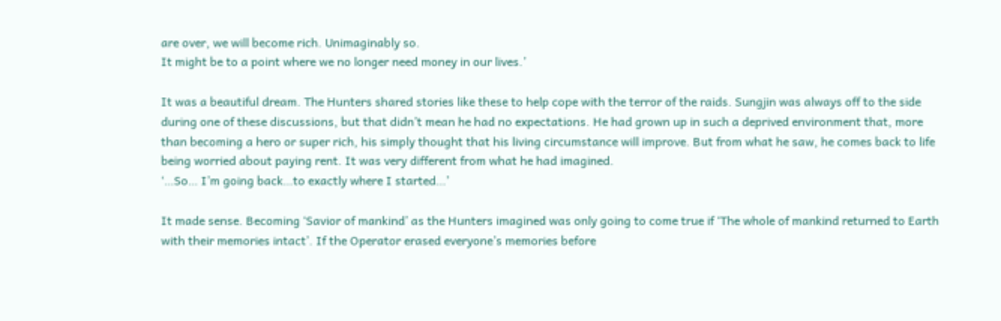are over, we will become rich. Unimaginably so.
It might be to a point where we no longer need money in our lives.’

It was a beautiful dream. The Hunters shared stories like these to help cope with the terror of the raids. Sungjin was always off to the side during one of these discussions, but that didn’t mean he had no expectations. He had grown up in such a deprived environment that, more than becoming a hero or super rich, his simply thought that his living circumstance will improve. But from what he saw, he comes back to life being worried about paying rent. It was very different from what he had imagined.
‘…So… I’m going back…to exactly where I started…’

It made sense. Becoming ‘Savior of mankind’ as the Hunters imagined was only going to come true if ‘The whole of mankind returned to Earth with their memories intact’. If the Operator erased everyone’s memories before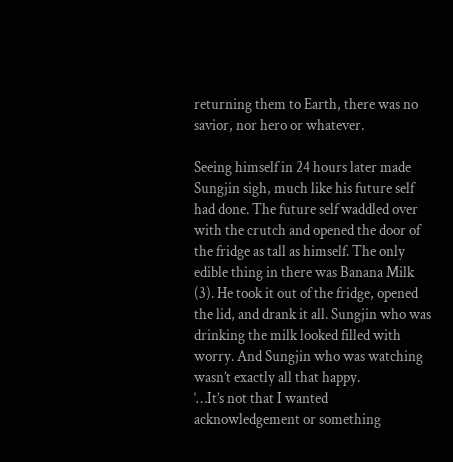returning them to Earth, there was no savior, nor hero or whatever.

Seeing himself in 24 hours later made Sungjin sigh, much like his future self had done. The future self waddled over with the crutch and opened the door of the fridge as tall as himself. The only edible thing in there was Banana Milk (3). He took it out of the fridge, opened the lid, and drank it all. Sungjin who was drinking the milk looked filled with worry. And Sungjin who was watching wasn’t exactly all that happy.
‘…It’s not that I wanted acknowledgement or something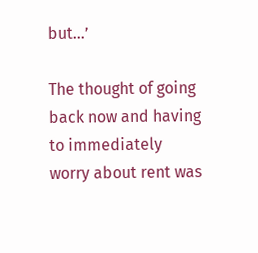but…’

The thought of going back now and having to immediately worry about rent was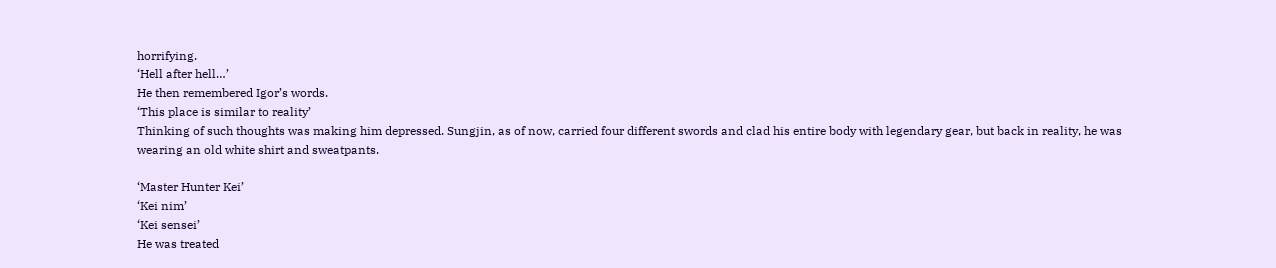horrifying.
‘Hell after hell…’
He then remembered Igor’s words.
‘This place is similar to reality’
Thinking of such thoughts was making him depressed. Sungjin, as of now, carried four different swords and clad his entire body with legendary gear, but back in reality, he was wearing an old white shirt and sweatpants.

‘Master Hunter Kei’
‘Kei nim’
‘Kei sensei’
He was treated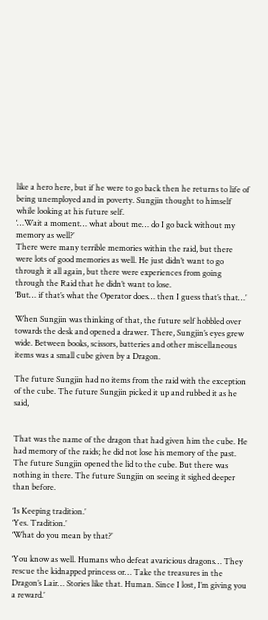like a hero here, but if he were to go back then he returns to life of being unemployed and in poverty. Sungjin thought to himself while looking at his future self.
‘…Wait a moment… what about me… do I go back without my memory as well?’
There were many terrible memories within the raid, but there were lots of good memories as well. He just didn’t want to go through it all again, but there were experiences from going through the Raid that he didn’t want to lose.
‘But… if that’s what the Operator does… then I guess that’s that…’

When Sungjin was thinking of that, the future self hobbled over towards the desk and opened a drawer. There, Sungjin’s eyes grew wide. Between books, scissors, batteries and other miscellaneous items was a small cube given by a Dragon.

The future Sungjin had no items from the raid with the exception of the cube. The future Sungjin picked it up and rubbed it as he said,


That was the name of the dragon that had given him the cube. He had memory of the raids; he did not lose his memory of the past. The future Sungjin opened the lid to the cube. But there was nothing in there. The future Sungjin on seeing it sighed deeper than before.

‘Is Keeping tradition.’
‘Yes. Tradition.’
‘What do you mean by that?’

‘You know as well. Humans who defeat avaricious dragons… They rescue the kidnapped princess or… Take the treasures in the Dragon’s Lair… Stories like that. Human. Since I lost, I’m giving you a reward.’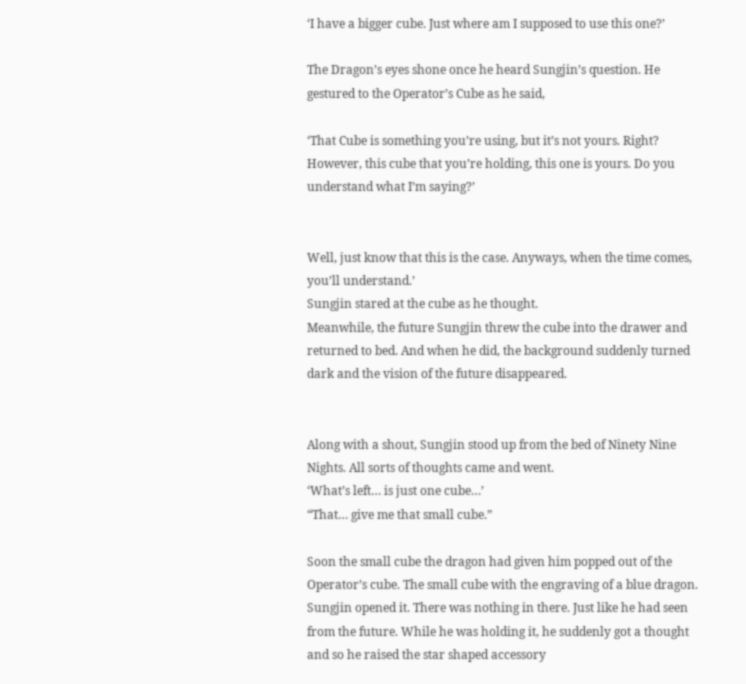‘I have a bigger cube. Just where am I supposed to use this one?’

The Dragon’s eyes shone once he heard Sungjin’s question. He gestured to the Operator’s Cube as he said,

‘That Cube is something you’re using, but it’s not yours. Right? However, this cube that you’re holding, this one is yours. Do you understand what I’m saying?’


Well, just know that this is the case. Anyways, when the time comes, you’ll understand.’
Sungjin stared at the cube as he thought.
Meanwhile, the future Sungjin threw the cube into the drawer and returned to bed. And when he did, the background suddenly turned dark and the vision of the future disappeared.


Along with a shout, Sungjin stood up from the bed of Ninety Nine Nights. All sorts of thoughts came and went.
‘What’s left… is just one cube…’
“That… give me that small cube.”

Soon the small cube the dragon had given him popped out of the Operator’s cube. The small cube with the engraving of a blue dragon. Sungjin opened it. There was nothing in there. Just like he had seen from the future. While he was holding it, he suddenly got a thought and so he raised the star shaped accessory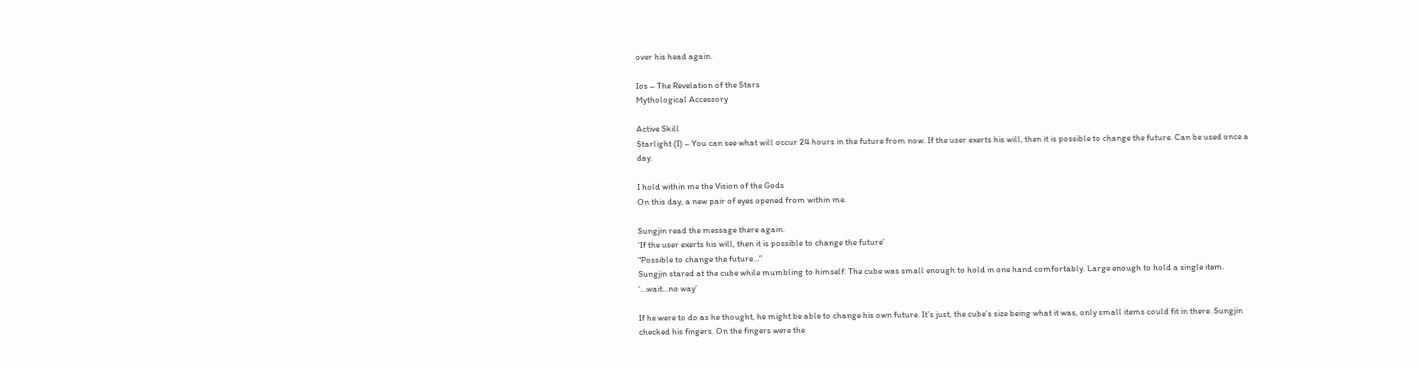over his head again.

Ios – The Revelation of the Stars
Mythological Accessory

Active Skill
Starlight (I) – You can see what will occur 24 hours in the future from now. If the user exerts his will, then it is possible to change the future. Can be used once a day.

I hold within me the Vision of the Gods
On this day, a new pair of eyes opened from within me.

Sungjin read the message there again.
‘If the user exerts his will, then it is possible to change the future’
“Possible to change the future…”
Sungjin stared at the cube while mumbling to himself. The cube was small enough to hold in one hand comfortably. Large enough to hold a single item.
‘…wait…no way’

If he were to do as he thought, he might be able to change his own future. It’s just, the cube’s size being what it was, only small items could fit in there. Sungjin checked his fingers. On the fingers were the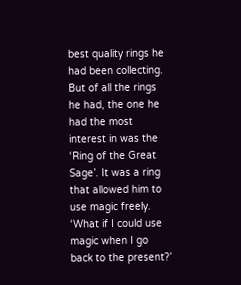best quality rings he had been collecting. But of all the rings he had, the one he had the most interest in was the ‘Ring of the Great Sage’. It was a ring that allowed him to use magic freely.
‘What if I could use magic when I go back to the present?’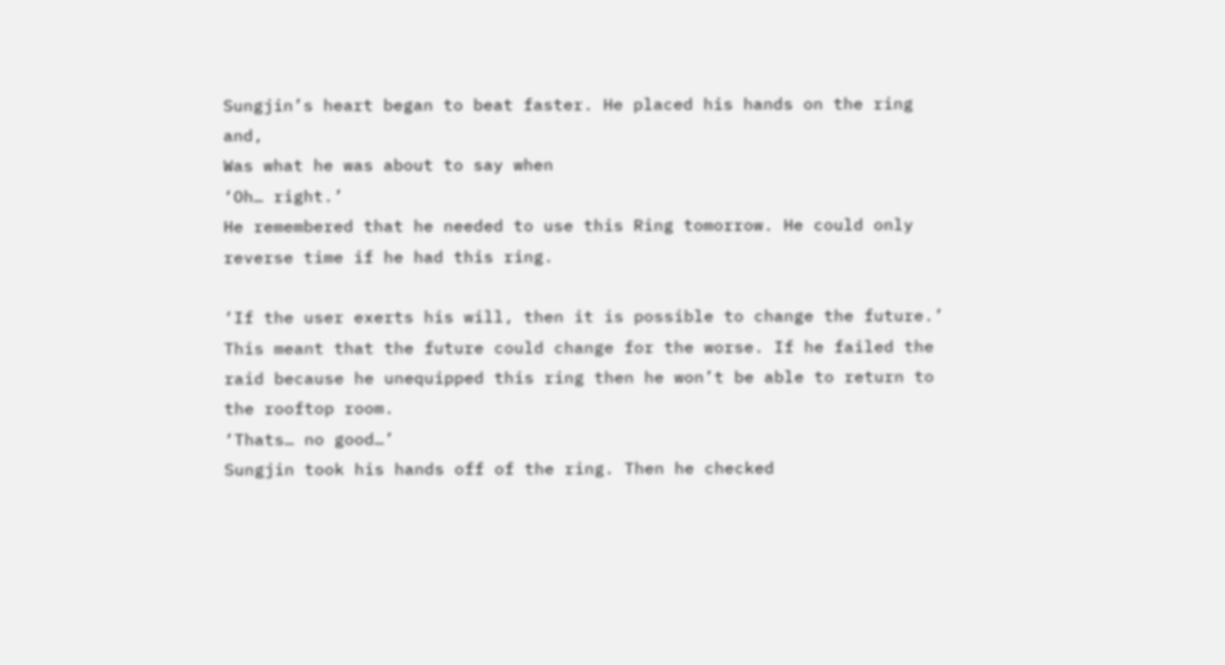Sungjin’s heart began to beat faster. He placed his hands on the ring and,
Was what he was about to say when
‘Oh… right.’
He remembered that he needed to use this Ring tomorrow. He could only reverse time if he had this ring.

‘If the user exerts his will, then it is possible to change the future.’
This meant that the future could change for the worse. If he failed the raid because he unequipped this ring then he won’t be able to return to the rooftop room.
‘Thats… no good…’
Sungjin took his hands off of the ring. Then he checked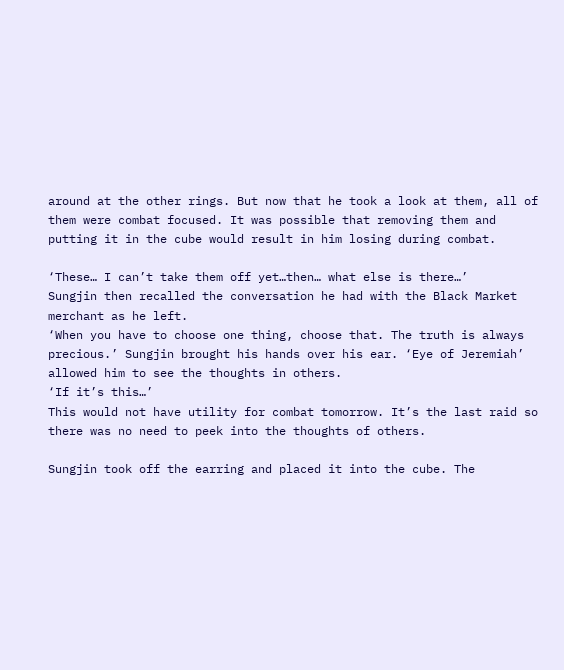around at the other rings. But now that he took a look at them, all of them were combat focused. It was possible that removing them and putting it in the cube would result in him losing during combat.

‘These… I can’t take them off yet…then… what else is there…’
Sungjin then recalled the conversation he had with the Black Market merchant as he left.
‘When you have to choose one thing, choose that. The truth is always precious.’ Sungjin brought his hands over his ear. ‘Eye of Jeremiah’ allowed him to see the thoughts in others.
‘If it’s this…’
This would not have utility for combat tomorrow. It’s the last raid so there was no need to peek into the thoughts of others.

Sungjin took off the earring and placed it into the cube. The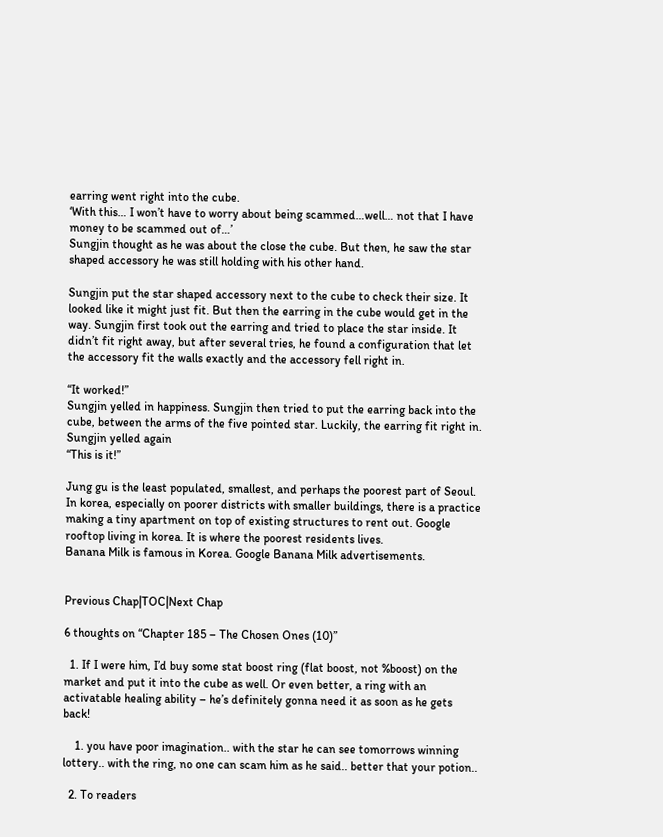earring went right into the cube.
‘With this… I won’t have to worry about being scammed…well… not that I have money to be scammed out of…’
Sungjin thought as he was about the close the cube. But then, he saw the star shaped accessory he was still holding with his other hand.

Sungjin put the star shaped accessory next to the cube to check their size. It looked like it might just fit. But then the earring in the cube would get in the way. Sungjin first took out the earring and tried to place the star inside. It didn’t fit right away, but after several tries, he found a configuration that let the accessory fit the walls exactly and the accessory fell right in.

“It worked!”
Sungjin yelled in happiness. Sungjin then tried to put the earring back into the cube, between the arms of the five pointed star. Luckily, the earring fit right in. Sungjin yelled again
“This is it!”

Jung gu is the least populated, smallest, and perhaps the poorest part of Seoul.
In korea, especially on poorer districts with smaller buildings, there is a practice making a tiny apartment on top of existing structures to rent out. Google rooftop living in korea. It is where the poorest residents lives.
Banana Milk is famous in Korea. Google Banana Milk advertisements.


Previous Chap|TOC|Next Chap

6 thoughts on “Chapter 185 – The Chosen Ones (10)”

  1. If I were him, I’d buy some stat boost ring (flat boost, not %boost) on the market and put it into the cube as well. Or even better, a ring with an activatable healing ability – he’s definitely gonna need it as soon as he gets back!

    1. you have poor imagination.. with the star he can see tomorrows winning lottery.. with the ring, no one can scam him as he said.. better that your potion..

  2. To readers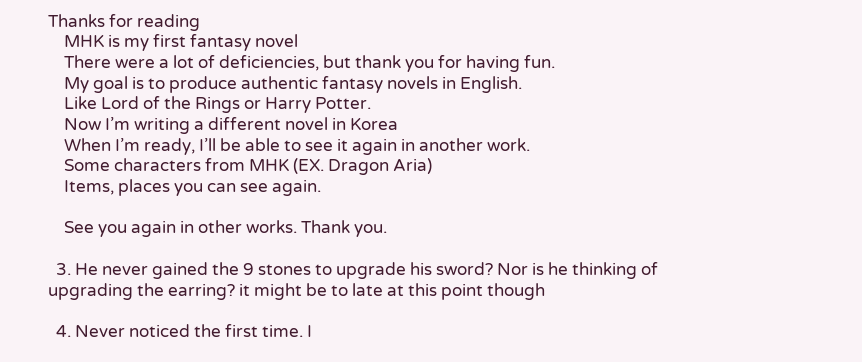Thanks for reading
    MHK is my first fantasy novel
    There were a lot of deficiencies, but thank you for having fun.
    My goal is to produce authentic fantasy novels in English.
    Like Lord of the Rings or Harry Potter.
    Now I’m writing a different novel in Korea
    When I’m ready, I’ll be able to see it again in another work.
    Some characters from MHK (EX. Dragon Aria)
    Items, places you can see again.

    See you again in other works. Thank you.

  3. He never gained the 9 stones to upgrade his sword? Nor is he thinking of upgrading the earring? it might be to late at this point though

  4. Never noticed the first time. I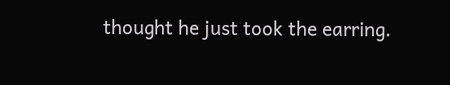thought he just took the earring.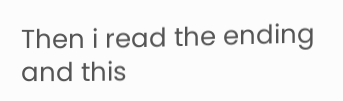Then i read the ending and this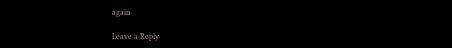again

Leave a Reply